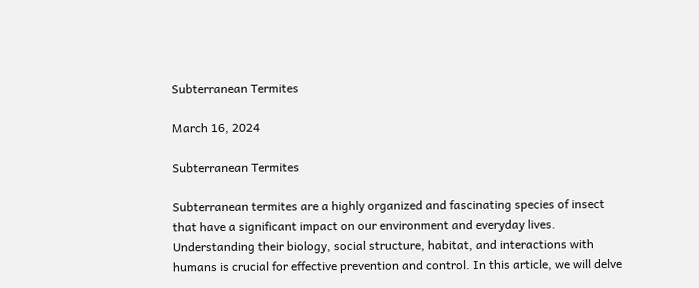Subterranean Termites

March 16, 2024

Subterranean Termites

Subterranean termites are a highly organized and fascinating species of insect that have a significant impact on our environment and everyday lives. Understanding their biology, social structure, habitat, and interactions with humans is crucial for effective prevention and control. In this article, we will delve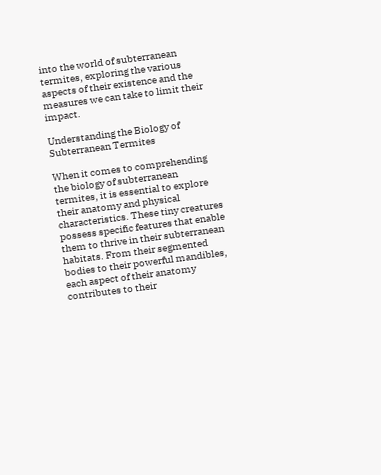into the world of subterranean termites, exploring the various aspects of their existence and the measures we can take to limit their impact.

Understanding the Biology of Subterranean Termites

When it comes to comprehending the biology of subterranean termites, it is essential to explore their anatomy and physical characteristics. These tiny creatures possess specific features that enable them to thrive in their subterranean habitats. From their segmented bodies to their powerful mandibles, each aspect of their anatomy contributes to their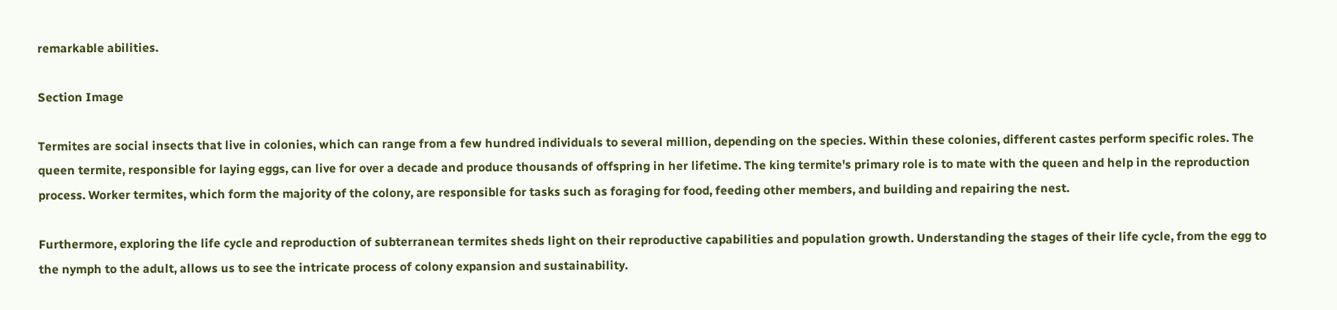remarkable abilities.

Section Image

Termites are social insects that live in colonies, which can range from a few hundred individuals to several million, depending on the species. Within these colonies, different castes perform specific roles. The queen termite, responsible for laying eggs, can live for over a decade and produce thousands of offspring in her lifetime. The king termite's primary role is to mate with the queen and help in the reproduction process. Worker termites, which form the majority of the colony, are responsible for tasks such as foraging for food, feeding other members, and building and repairing the nest.

Furthermore, exploring the life cycle and reproduction of subterranean termites sheds light on their reproductive capabilities and population growth. Understanding the stages of their life cycle, from the egg to the nymph to the adult, allows us to see the intricate process of colony expansion and sustainability.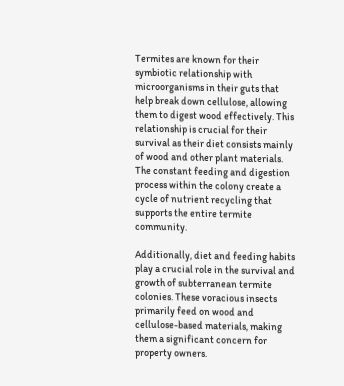Termites are known for their symbiotic relationship with microorganisms in their guts that help break down cellulose, allowing them to digest wood effectively. This relationship is crucial for their survival as their diet consists mainly of wood and other plant materials. The constant feeding and digestion process within the colony create a cycle of nutrient recycling that supports the entire termite community.

Additionally, diet and feeding habits play a crucial role in the survival and growth of subterranean termite colonies. These voracious insects primarily feed on wood and cellulose-based materials, making them a significant concern for property owners.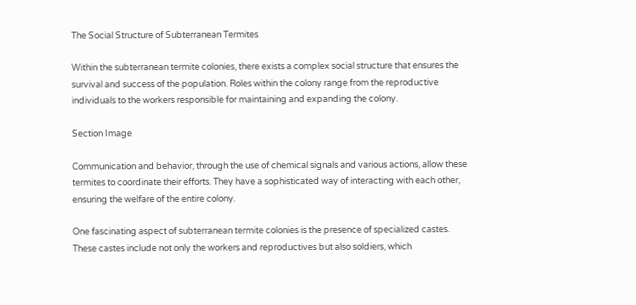The Social Structure of Subterranean Termites

Within the subterranean termite colonies, there exists a complex social structure that ensures the survival and success of the population. Roles within the colony range from the reproductive individuals to the workers responsible for maintaining and expanding the colony.

Section Image

Communication and behavior, through the use of chemical signals and various actions, allow these termites to coordinate their efforts. They have a sophisticated way of interacting with each other, ensuring the welfare of the entire colony.

One fascinating aspect of subterranean termite colonies is the presence of specialized castes. These castes include not only the workers and reproductives but also soldiers, which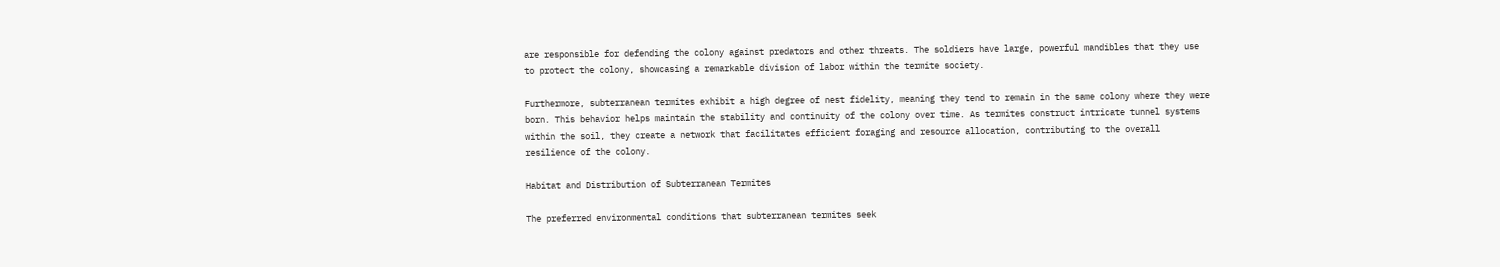are responsible for defending the colony against predators and other threats. The soldiers have large, powerful mandibles that they use to protect the colony, showcasing a remarkable division of labor within the termite society.

Furthermore, subterranean termites exhibit a high degree of nest fidelity, meaning they tend to remain in the same colony where they were born. This behavior helps maintain the stability and continuity of the colony over time. As termites construct intricate tunnel systems within the soil, they create a network that facilitates efficient foraging and resource allocation, contributing to the overall resilience of the colony.

Habitat and Distribution of Subterranean Termites

The preferred environmental conditions that subterranean termites seek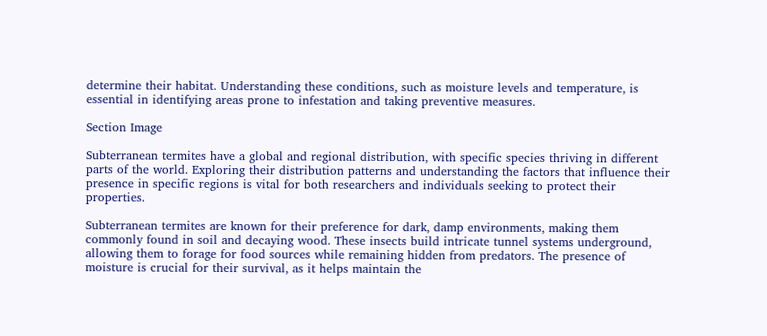determine their habitat. Understanding these conditions, such as moisture levels and temperature, is essential in identifying areas prone to infestation and taking preventive measures.

Section Image

Subterranean termites have a global and regional distribution, with specific species thriving in different parts of the world. Exploring their distribution patterns and understanding the factors that influence their presence in specific regions is vital for both researchers and individuals seeking to protect their properties.

Subterranean termites are known for their preference for dark, damp environments, making them commonly found in soil and decaying wood. These insects build intricate tunnel systems underground, allowing them to forage for food sources while remaining hidden from predators. The presence of moisture is crucial for their survival, as it helps maintain the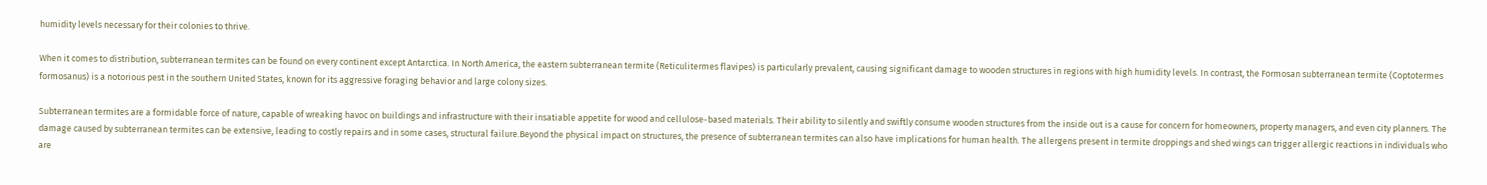humidity levels necessary for their colonies to thrive.

When it comes to distribution, subterranean termites can be found on every continent except Antarctica. In North America, the eastern subterranean termite (Reticulitermes flavipes) is particularly prevalent, causing significant damage to wooden structures in regions with high humidity levels. In contrast, the Formosan subterranean termite (Coptotermes formosanus) is a notorious pest in the southern United States, known for its aggressive foraging behavior and large colony sizes.

Subterranean termites are a formidable force of nature, capable of wreaking havoc on buildings and infrastructure with their insatiable appetite for wood and cellulose-based materials. Their ability to silently and swiftly consume wooden structures from the inside out is a cause for concern for homeowners, property managers, and even city planners. The damage caused by subterranean termites can be extensive, leading to costly repairs and in some cases, structural failure.Beyond the physical impact on structures, the presence of subterranean termites can also have implications for human health. The allergens present in termite droppings and shed wings can trigger allergic reactions in individuals who are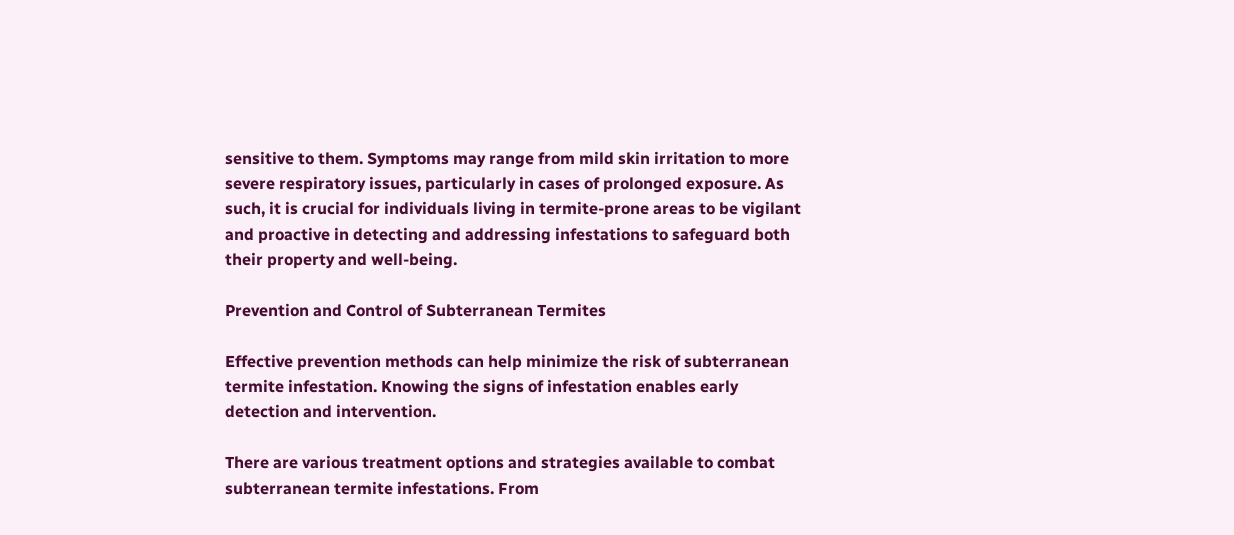sensitive to them. Symptoms may range from mild skin irritation to more severe respiratory issues, particularly in cases of prolonged exposure. As such, it is crucial for individuals living in termite-prone areas to be vigilant and proactive in detecting and addressing infestations to safeguard both their property and well-being.

Prevention and Control of Subterranean Termites

Effective prevention methods can help minimize the risk of subterranean termite infestation. Knowing the signs of infestation enables early detection and intervention.

There are various treatment options and strategies available to combat subterranean termite infestations. From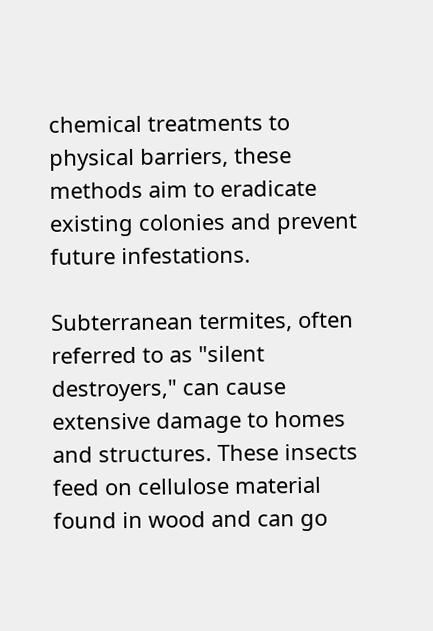chemical treatments to physical barriers, these methods aim to eradicate existing colonies and prevent future infestations.

Subterranean termites, often referred to as "silent destroyers," can cause extensive damage to homes and structures. These insects feed on cellulose material found in wood and can go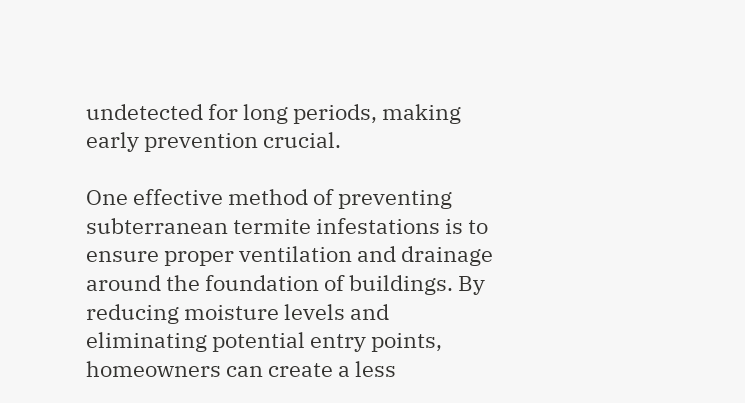undetected for long periods, making early prevention crucial.

One effective method of preventing subterranean termite infestations is to ensure proper ventilation and drainage around the foundation of buildings. By reducing moisture levels and eliminating potential entry points, homeowners can create a less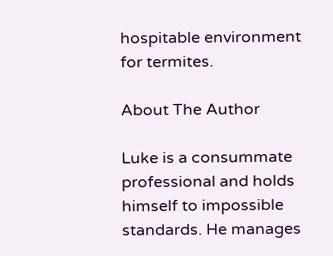hospitable environment for termites.

About The Author

Luke is a consummate professional and holds himself to impossible standards. He manages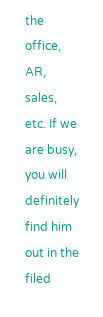the office, AR, sales, etc. If we are busy, you will definitely find him out in the filed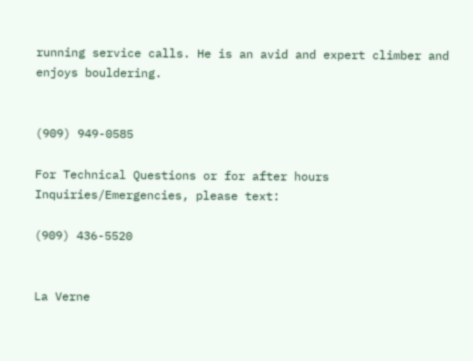running service calls. He is an avid and expert climber and enjoys bouldering.


(909) 949-0585

For Technical Questions or for after hours Inquiries/Emergencies, please text:

(909) 436-5520


La Verne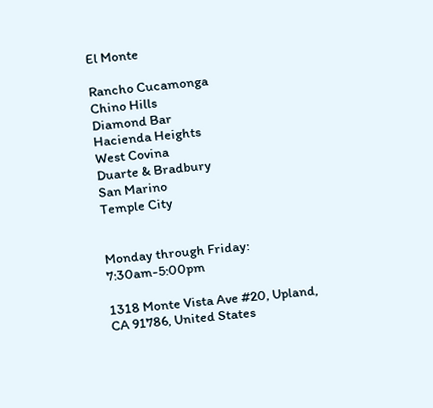El Monte

Rancho Cucamonga
Chino Hills
Diamond Bar
Hacienda Heights
West Covina
Duarte & Bradbury
San Marino
Temple City


Monday through Friday: 7:30am-5:00pm

1318 Monte Vista Ave #20, Upland, CA 91786, United States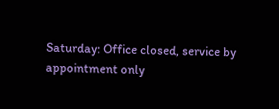Saturday: Office closed, service by appointment only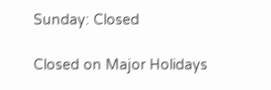Sunday: Closed

Closed on Major Holidays